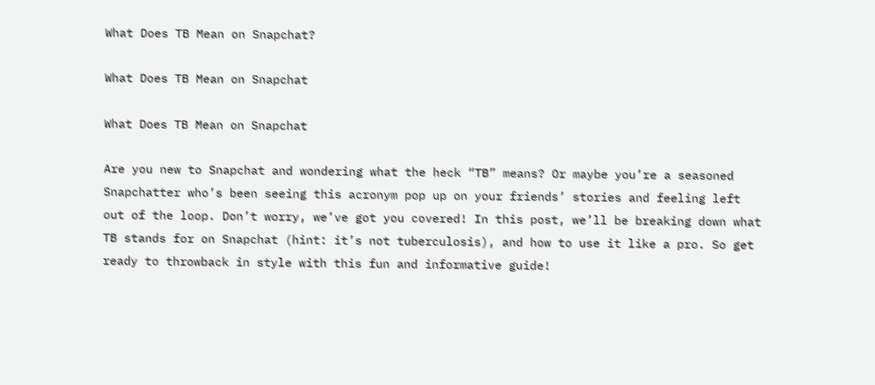What Does TB Mean on Snapchat?

What Does TB Mean on Snapchat

What Does TB Mean on Snapchat

Are you new to Snapchat and wondering what the heck “TB” means? Or maybe you’re a seasoned Snapchatter who’s been seeing this acronym pop up on your friends’ stories and feeling left out of the loop. Don’t worry, we’ve got you covered! In this post, we’ll be breaking down what TB stands for on Snapchat (hint: it’s not tuberculosis), and how to use it like a pro. So get ready to throwback in style with this fun and informative guide!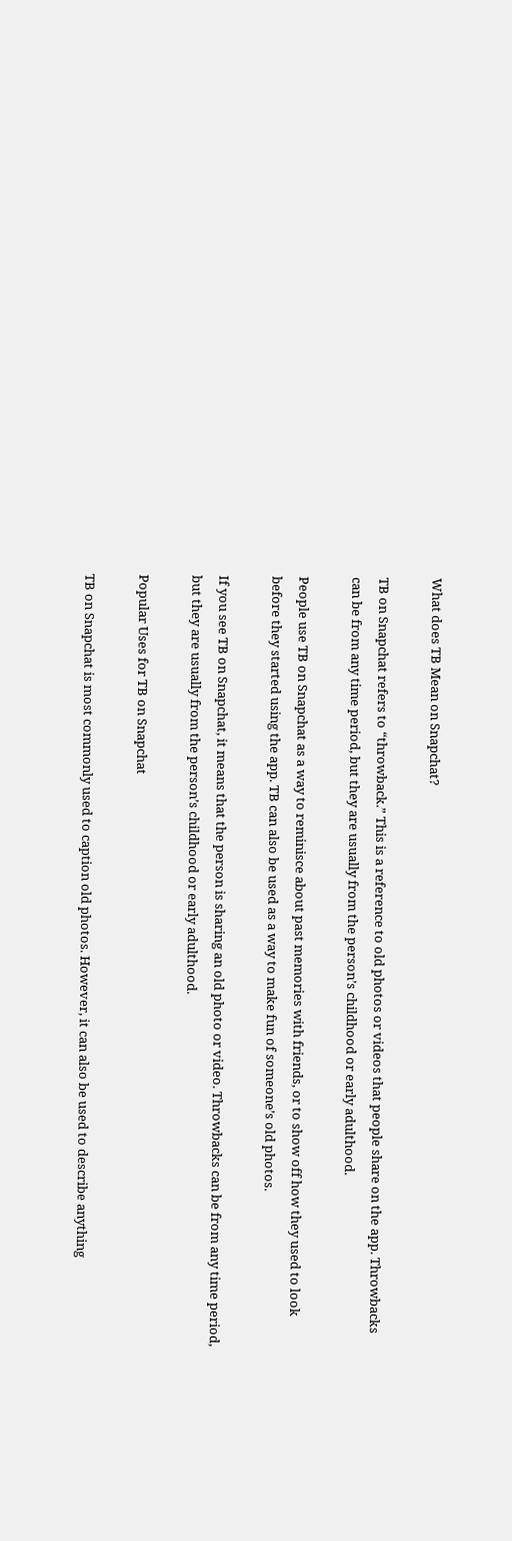What does TB Mean on Snapchat?

TB on Snapchat refers to “throwback.” This is a reference to old photos or videos that people share on the app. Throwbacks can be from any time period, but they are usually from the person’s childhood or early adulthood.

People use TB on Snapchat as a way to reminisce about past memories with friends, or to show off how they used to look before they started using the app. TB can also be used as a way to make fun of someone’s old photos.

If you see TB on Snapchat, it means that the person is sharing an old photo or video. Throwbacks can be from any time period, but they are usually from the person’s childhood or early adulthood.

Popular Uses for TB on Snapchat

TB on Snapchat is most commonly used to caption old photos. However, it can also be used to describe anything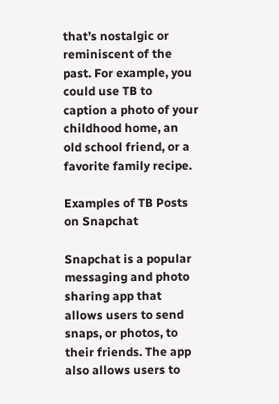that’s nostalgic or reminiscent of the past. For example, you could use TB to caption a photo of your childhood home, an old school friend, or a favorite family recipe.

Examples of TB Posts on Snapchat

Snapchat is a popular messaging and photo sharing app that allows users to send snaps, or photos, to their friends. The app also allows users to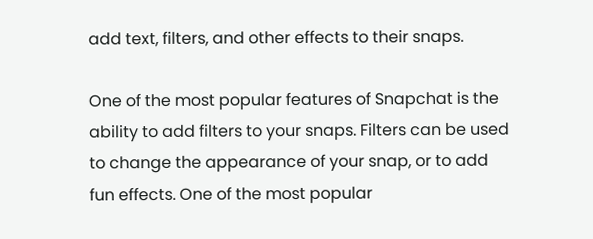add text, filters, and other effects to their snaps.

One of the most popular features of Snapchat is the ability to add filters to your snaps. Filters can be used to change the appearance of your snap, or to add fun effects. One of the most popular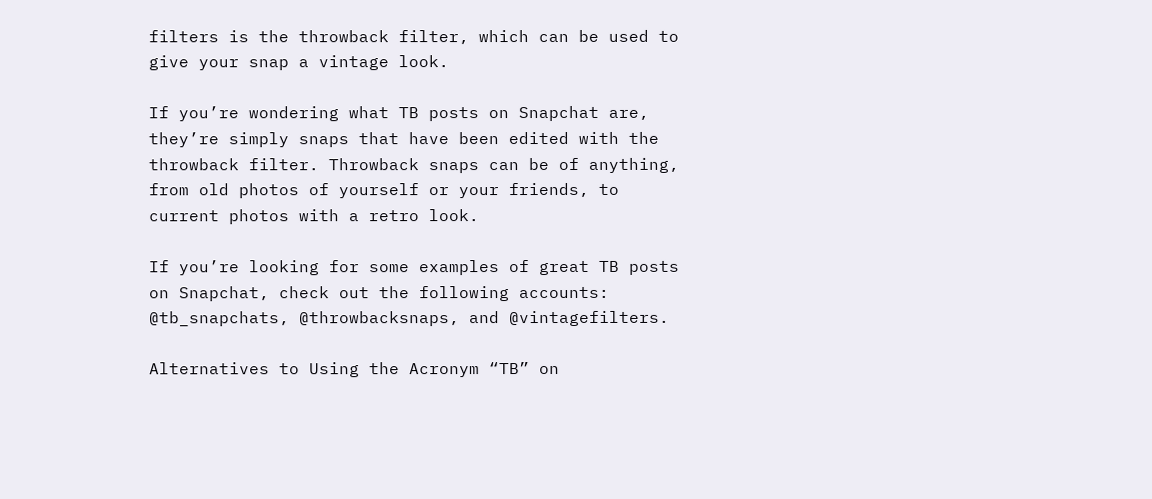filters is the throwback filter, which can be used to give your snap a vintage look.

If you’re wondering what TB posts on Snapchat are, they’re simply snaps that have been edited with the throwback filter. Throwback snaps can be of anything, from old photos of yourself or your friends, to current photos with a retro look.

If you’re looking for some examples of great TB posts on Snapchat, check out the following accounts: @tb_snapchats, @throwbacksnaps, and @vintagefilters.

Alternatives to Using the Acronym “TB” on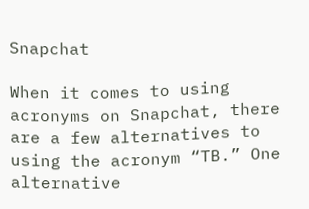Snapchat

When it comes to using acronyms on Snapchat, there are a few alternatives to using the acronym “TB.” One alternative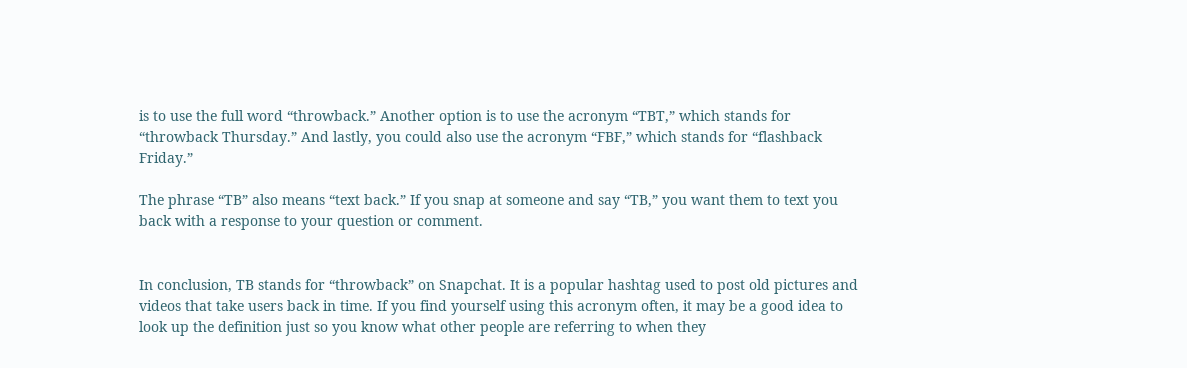is to use the full word “throwback.” Another option is to use the acronym “TBT,” which stands for “throwback Thursday.” And lastly, you could also use the acronym “FBF,” which stands for “flashback Friday.”

The phrase “TB” also means “text back.” If you snap at someone and say “TB,” you want them to text you back with a response to your question or comment.


In conclusion, TB stands for “throwback” on Snapchat. It is a popular hashtag used to post old pictures and videos that take users back in time. If you find yourself using this acronym often, it may be a good idea to look up the definition just so you know what other people are referring to when they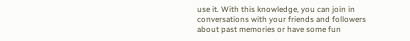use it. With this knowledge, you can join in conversations with your friends and followers about past memories or have some fun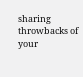sharing throwbacks of your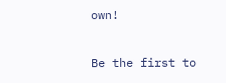own!

Be the first to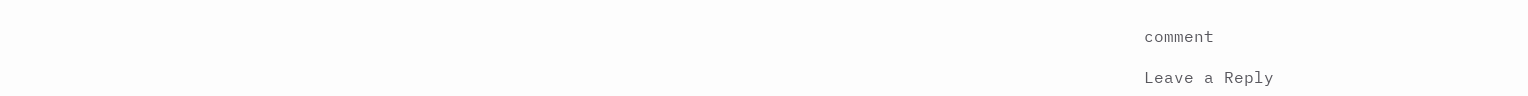comment

Leave a Reply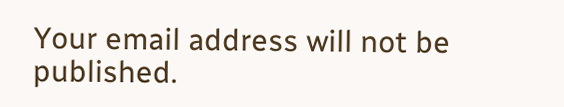Your email address will not be published.